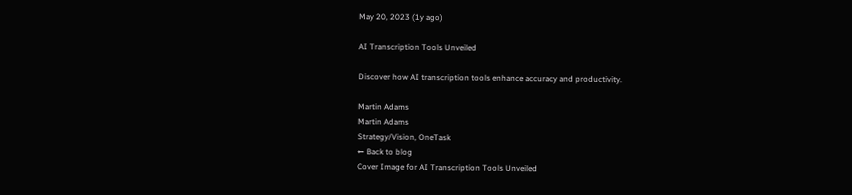May 20, 2023 (1y ago)

AI Transcription Tools Unveiled

Discover how AI transcription tools enhance accuracy and productivity.

Martin Adams
Martin Adams
Strategy/Vision, OneTask
← Back to blog
Cover Image for AI Transcription Tools Unveiled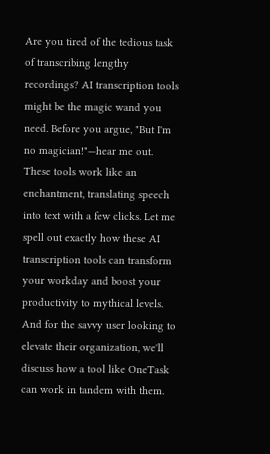Are you tired of the tedious task of transcribing lengthy recordings? AI transcription tools might be the magic wand you need. Before you argue, "But I'm no magician!"—hear me out. These tools work like an enchantment, translating speech into text with a few clicks. Let me spell out exactly how these AI transcription tools can transform your workday and boost your productivity to mythical levels. And for the savvy user looking to elevate their organization, we'll discuss how a tool like OneTask can work in tandem with them.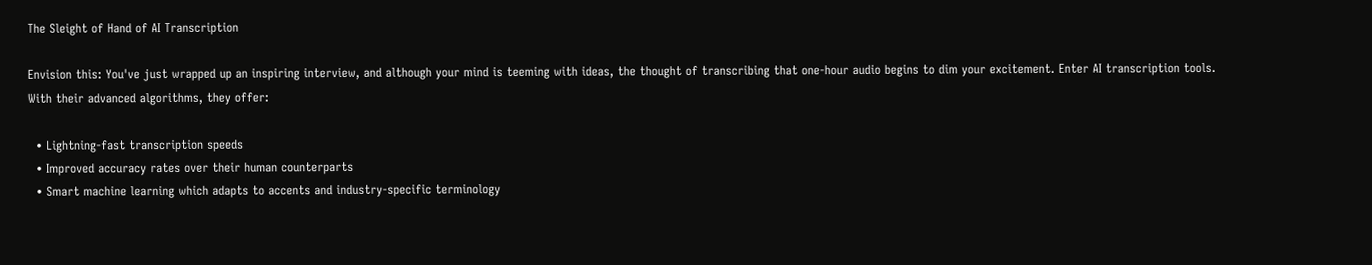The Sleight of Hand of AI Transcription

Envision this: You've just wrapped up an inspiring interview, and although your mind is teeming with ideas, the thought of transcribing that one-hour audio begins to dim your excitement. Enter AI transcription tools. With their advanced algorithms, they offer:

  • Lightning-fast transcription speeds
  • Improved accuracy rates over their human counterparts
  • Smart machine learning which adapts to accents and industry-specific terminology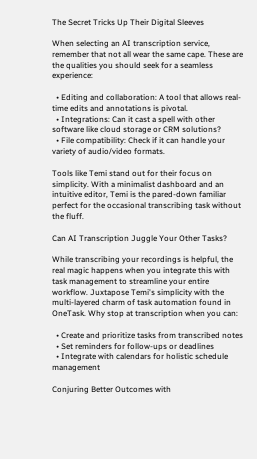The Secret Tricks Up Their Digital Sleeves

When selecting an AI transcription service, remember that not all wear the same cape. These are the qualities you should seek for a seamless experience:

  • Editing and collaboration: A tool that allows real-time edits and annotations is pivotal.
  • Integrations: Can it cast a spell with other software like cloud storage or CRM solutions?
  • File compatibility: Check if it can handle your variety of audio/video formats.

Tools like Temi stand out for their focus on simplicity. With a minimalist dashboard and an intuitive editor, Temi is the pared-down familiar perfect for the occasional transcribing task without the fluff.

Can AI Transcription Juggle Your Other Tasks?

While transcribing your recordings is helpful, the real magic happens when you integrate this with task management to streamline your entire workflow. Juxtapose Temi's simplicity with the multi-layered charm of task automation found in OneTask. Why stop at transcription when you can:

  • Create and prioritize tasks from transcribed notes
  • Set reminders for follow-ups or deadlines
  • Integrate with calendars for holistic schedule management

Conjuring Better Outcomes with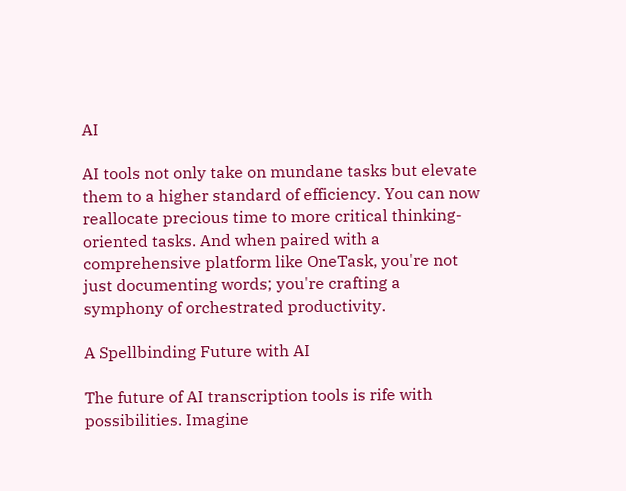AI

AI tools not only take on mundane tasks but elevate them to a higher standard of efficiency. You can now reallocate precious time to more critical thinking-oriented tasks. And when paired with a comprehensive platform like OneTask, you're not just documenting words; you're crafting a symphony of orchestrated productivity.

A Spellbinding Future with AI

The future of AI transcription tools is rife with possibilities. Imagine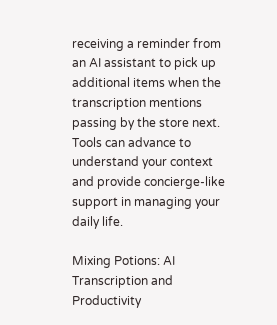receiving a reminder from an AI assistant to pick up additional items when the transcription mentions passing by the store next. Tools can advance to understand your context and provide concierge-like support in managing your daily life.

Mixing Potions: AI Transcription and Productivity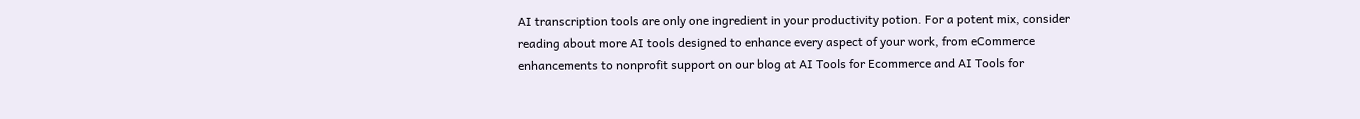AI transcription tools are only one ingredient in your productivity potion. For a potent mix, consider reading about more AI tools designed to enhance every aspect of your work, from eCommerce enhancements to nonprofit support on our blog at AI Tools for Ecommerce and AI Tools for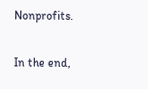Nonprofits.

In the end,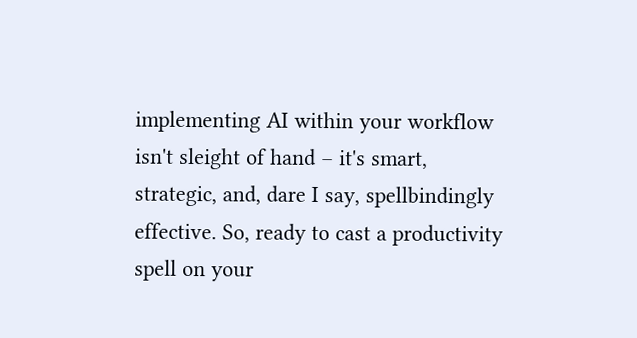implementing AI within your workflow isn't sleight of hand – it's smart, strategic, and, dare I say, spellbindingly effective. So, ready to cast a productivity spell on your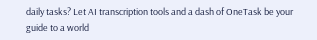daily tasks? Let AI transcription tools and a dash of OneTask be your guide to a world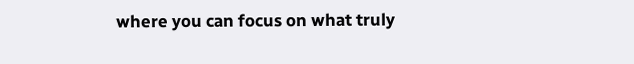where you can focus on what truly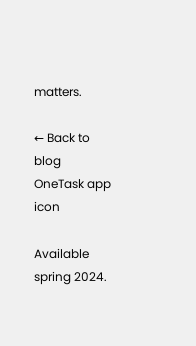matters.

← Back to blog
OneTask app icon

Available spring 2024.